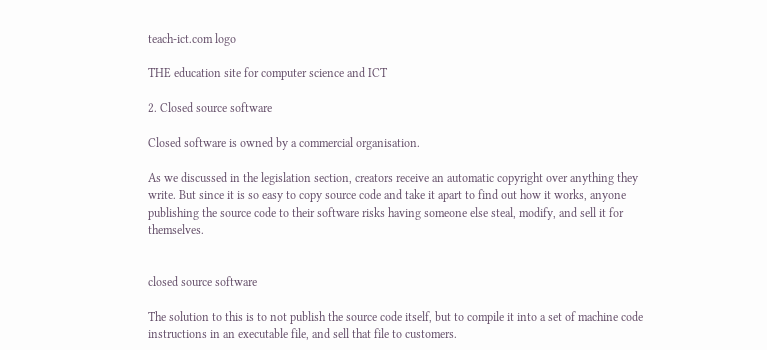teach-ict.com logo

THE education site for computer science and ICT

2. Closed source software

Closed software is owned by a commercial organisation.

As we discussed in the legislation section, creators receive an automatic copyright over anything they write. But since it is so easy to copy source code and take it apart to find out how it works, anyone publishing the source code to their software risks having someone else steal, modify, and sell it for themselves.


closed source software

The solution to this is to not publish the source code itself, but to compile it into a set of machine code instructions in an executable file, and sell that file to customers.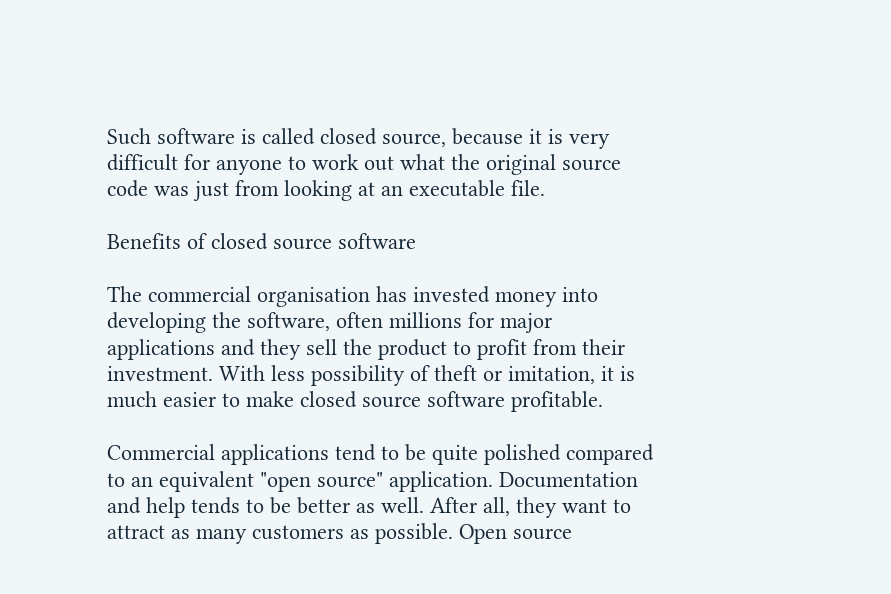Such software is called closed source, because it is very difficult for anyone to work out what the original source code was just from looking at an executable file.

Benefits of closed source software

The commercial organisation has invested money into developing the software, often millions for major applications and they sell the product to profit from their investment. With less possibility of theft or imitation, it is much easier to make closed source software profitable.

Commercial applications tend to be quite polished compared to an equivalent "open source" application. Documentation and help tends to be better as well. After all, they want to attract as many customers as possible. Open source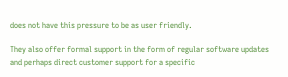does not have this pressure to be as user friendly.

They also offer formal support in the form of regular software updates and perhaps direct customer support for a specific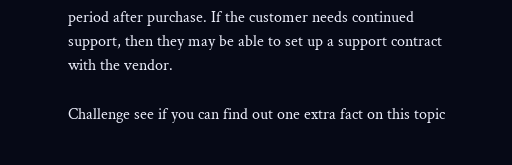period after purchase. If the customer needs continued support, then they may be able to set up a support contract with the vendor.

Challenge see if you can find out one extra fact on this topic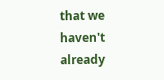that we haven't already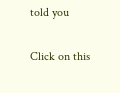told you

Click on this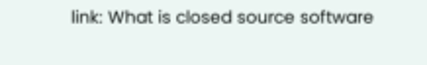link: What is closed source software